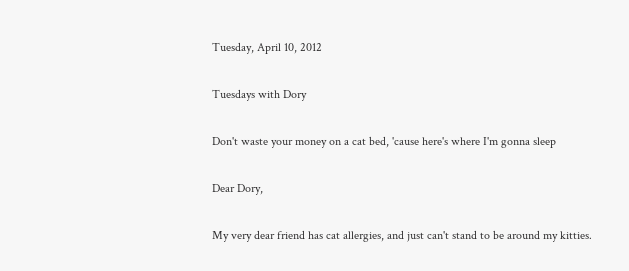Tuesday, April 10, 2012

Tuesdays with Dory

Don't waste your money on a cat bed, 'cause here's where I'm gonna sleep

Dear Dory,

My very dear friend has cat allergies, and just can't stand to be around my kitties.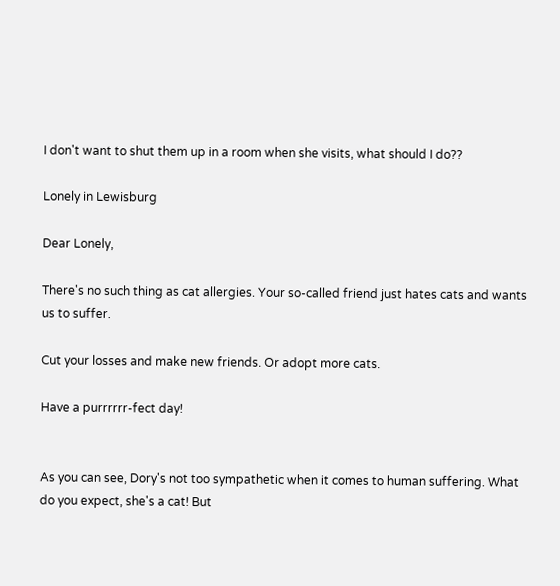I don't want to shut them up in a room when she visits, what should I do??

Lonely in Lewisburg

Dear Lonely,

There's no such thing as cat allergies. Your so-called friend just hates cats and wants us to suffer.

Cut your losses and make new friends. Or adopt more cats.

Have a purrrrrr-fect day!


As you can see, Dory's not too sympathetic when it comes to human suffering. What do you expect, she's a cat! But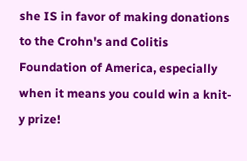she IS in favor of making donations to the Crohn's and Colitis Foundation of America, especially when it means you could win a knit-y prize!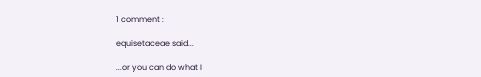1 comment :

equisetaceae said...

...or you can do what I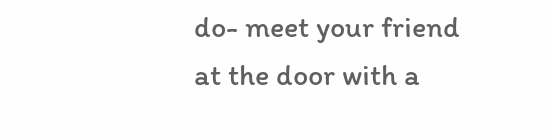do- meet your friend at the door with a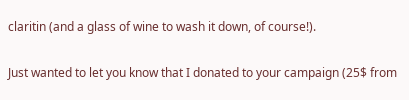claritin (and a glass of wine to wash it down, of course!).

Just wanted to let you know that I donated to your campaign (25$ from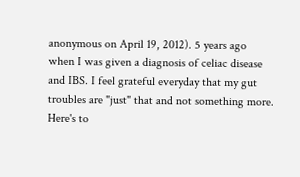anonymous on April 19, 2012). 5 years ago when I was given a diagnosis of celiac disease and IBS. I feel grateful everyday that my gut troubles are "just" that and not something more.
Here's to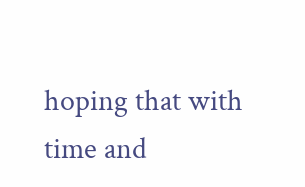hoping that with time and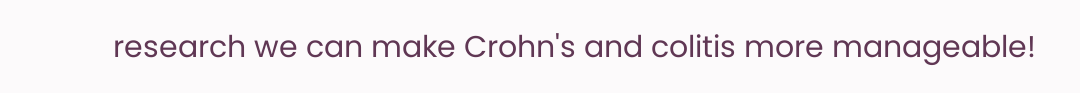research we can make Crohn's and colitis more manageable!